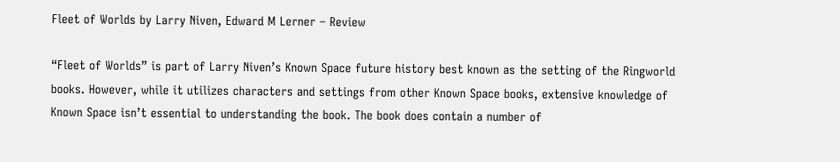Fleet of Worlds by Larry Niven, Edward M Lerner – Review

“Fleet of Worlds” is part of Larry Niven’s Known Space future history best known as the setting of the Ringworld books. However, while it utilizes characters and settings from other Known Space books, extensive knowledge of Known Space isn’t essential to understanding the book. The book does contain a number of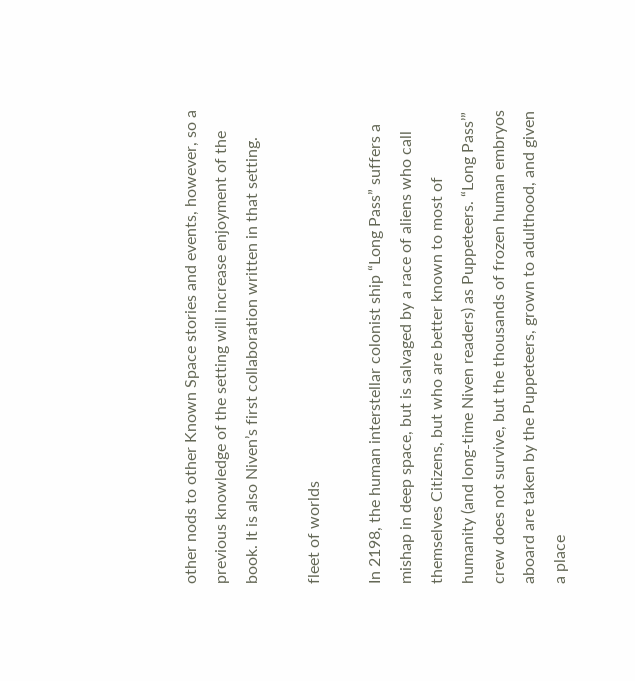other nods to other Known Space stories and events, however, so a previous knowledge of the setting will increase enjoyment of the book. It is also Niven’s first collaboration written in that setting.

fleet of worlds

In 2198, the human interstellar colonist ship “Long Pass” suffers a mishap in deep space, but is salvaged by a race of aliens who call themselves Citizens, but who are better known to most of humanity (and long-time Niven readers) as Puppeteers. “Long Pass’” crew does not survive, but the thousands of frozen human embryos aboard are taken by the Puppeteers, grown to adulthood, and given a place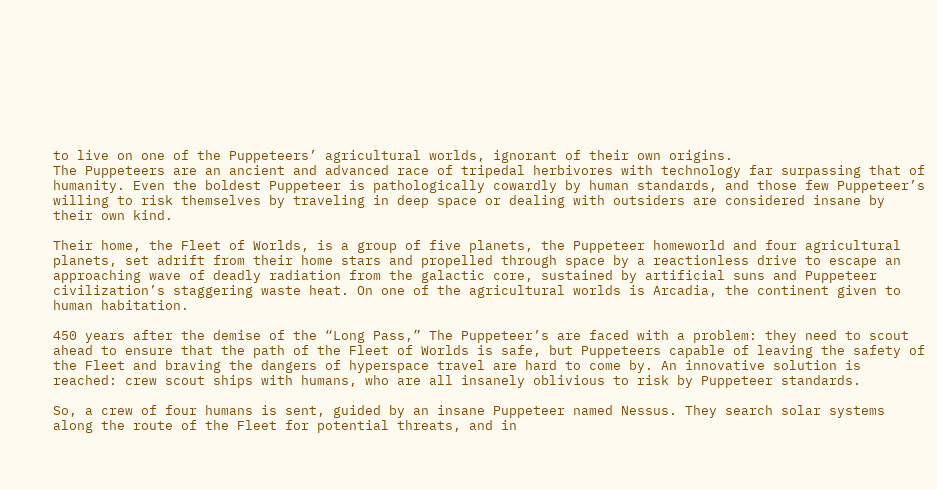to live on one of the Puppeteers’ agricultural worlds, ignorant of their own origins.
The Puppeteers are an ancient and advanced race of tripedal herbivores with technology far surpassing that of humanity. Even the boldest Puppeteer is pathologically cowardly by human standards, and those few Puppeteer’s willing to risk themselves by traveling in deep space or dealing with outsiders are considered insane by their own kind.

Their home, the Fleet of Worlds, is a group of five planets, the Puppeteer homeworld and four agricultural planets, set adrift from their home stars and propelled through space by a reactionless drive to escape an approaching wave of deadly radiation from the galactic core, sustained by artificial suns and Puppeteer civilization’s staggering waste heat. On one of the agricultural worlds is Arcadia, the continent given to human habitation.

450 years after the demise of the “Long Pass,” The Puppeteer’s are faced with a problem: they need to scout ahead to ensure that the path of the Fleet of Worlds is safe, but Puppeteers capable of leaving the safety of the Fleet and braving the dangers of hyperspace travel are hard to come by. An innovative solution is reached: crew scout ships with humans, who are all insanely oblivious to risk by Puppeteer standards.

So, a crew of four humans is sent, guided by an insane Puppeteer named Nessus. They search solar systems along the route of the Fleet for potential threats, and in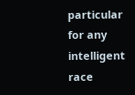particular for any intelligent race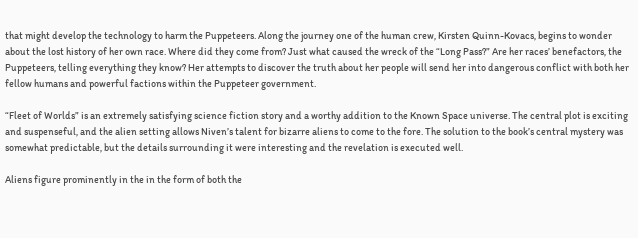that might develop the technology to harm the Puppeteers. Along the journey one of the human crew, Kirsten Quinn-Kovacs, begins to wonder about the lost history of her own race. Where did they come from? Just what caused the wreck of the “Long Pass?” Are her races’ benefactors, the Puppeteers, telling everything they know? Her attempts to discover the truth about her people will send her into dangerous conflict with both her fellow humans and powerful factions within the Puppeteer government.

“Fleet of Worlds” is an extremely satisfying science fiction story and a worthy addition to the Known Space universe. The central plot is exciting and suspenseful, and the alien setting allows Niven’s talent for bizarre aliens to come to the fore. The solution to the book’s central mystery was somewhat predictable, but the details surrounding it were interesting and the revelation is executed well.

Aliens figure prominently in the in the form of both the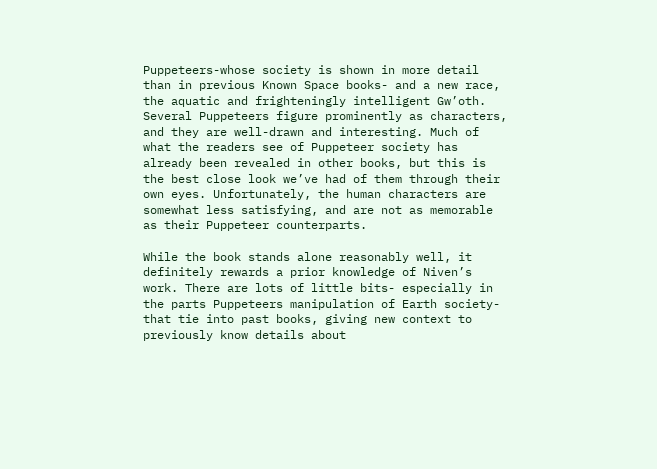Puppeteers-whose society is shown in more detail than in previous Known Space books- and a new race, the aquatic and frighteningly intelligent Gw’oth. Several Puppeteers figure prominently as characters, and they are well-drawn and interesting. Much of what the readers see of Puppeteer society has already been revealed in other books, but this is the best close look we’ve had of them through their own eyes. Unfortunately, the human characters are somewhat less satisfying, and are not as memorable as their Puppeteer counterparts.

While the book stands alone reasonably well, it definitely rewards a prior knowledge of Niven’s work. There are lots of little bits- especially in the parts Puppeteers manipulation of Earth society- that tie into past books, giving new context to previously know details about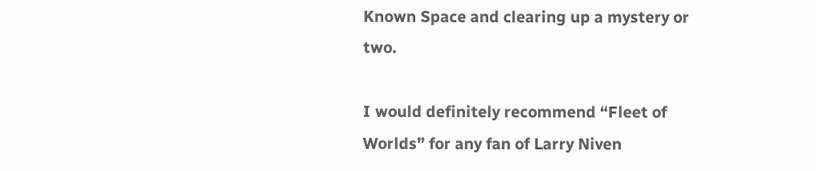Known Space and clearing up a mystery or two.

I would definitely recommend “Fleet of Worlds” for any fan of Larry Niven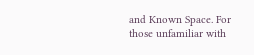and Known Space. For those unfamiliar with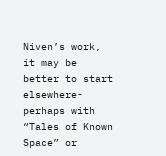Niven’s work, it may be better to start elsewhere- perhaps with “Tales of Known Space” or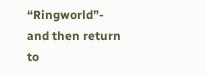“Ringworld”- and then return to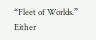“Fleet of Worlds.” Either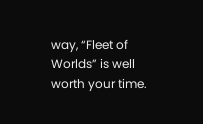way, “Fleet of Worlds” is well worth your time.